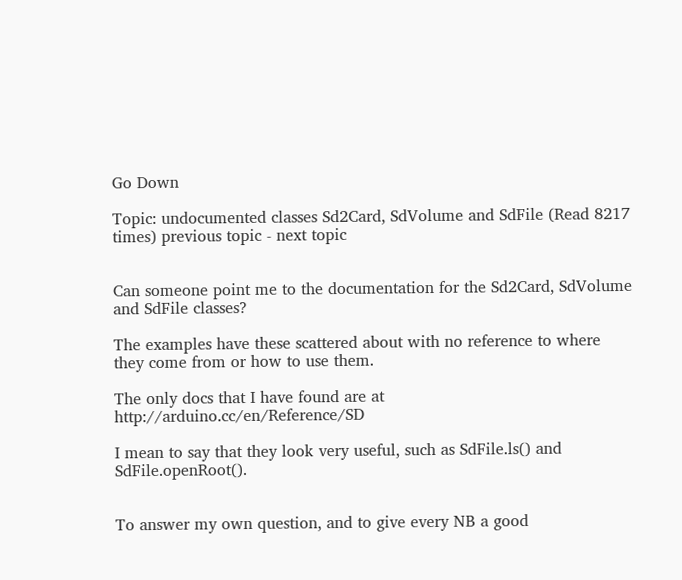Go Down

Topic: undocumented classes Sd2Card, SdVolume and SdFile (Read 8217 times) previous topic - next topic


Can someone point me to the documentation for the Sd2Card, SdVolume and SdFile classes?

The examples have these scattered about with no reference to where they come from or how to use them.

The only docs that I have found are at http://arduino.cc/en/Reference/SD

I mean to say that they look very useful, such as SdFile.ls() and SdFile.openRoot().


To answer my own question, and to give every NB a good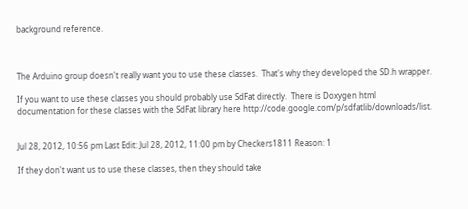background reference.



The Arduino group doesn't really want you to use these classes.  That's why they developed the SD.h wrapper.

If you want to use these classes you should probably use SdFat directly.  There is Doxygen html documentation for these classes with the SdFat library here http://code.google.com/p/sdfatlib/downloads/list.


Jul 28, 2012, 10:56 pm Last Edit: Jul 28, 2012, 11:00 pm by Checkers1811 Reason: 1

If they don't want us to use these classes, then they should take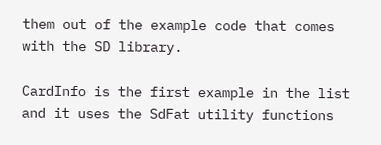them out of the example code that comes with the SD library.

CardInfo is the first example in the list and it uses the SdFat utility functions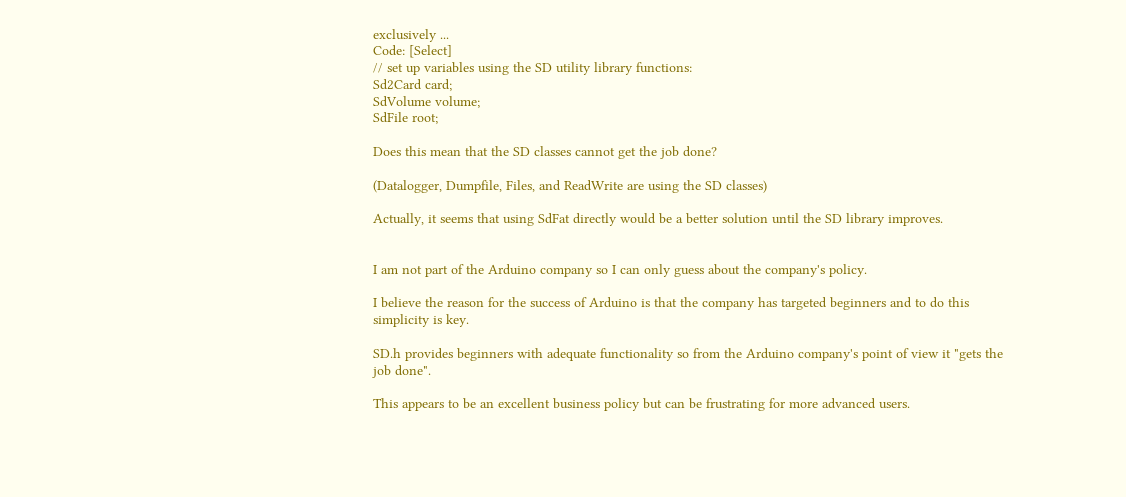exclusively ...
Code: [Select]
// set up variables using the SD utility library functions:
Sd2Card card;
SdVolume volume;
SdFile root;

Does this mean that the SD classes cannot get the job done?

(Datalogger, Dumpfile, Files, and ReadWrite are using the SD classes)

Actually, it seems that using SdFat directly would be a better solution until the SD library improves.


I am not part of the Arduino company so I can only guess about the company's policy.

I believe the reason for the success of Arduino is that the company has targeted beginners and to do this simplicity is key.

SD.h provides beginners with adequate functionality so from the Arduino company's point of view it "gets the job done".

This appears to be an excellent business policy but can be frustrating for more advanced users.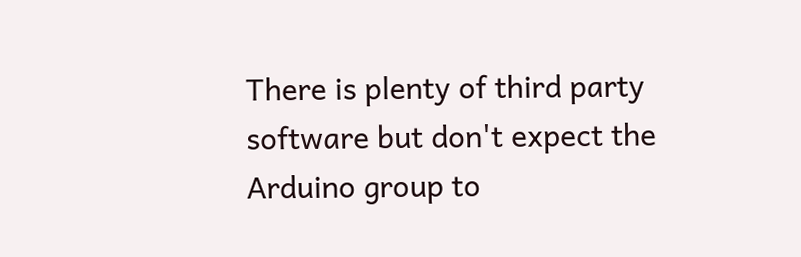There is plenty of third party software but don't expect the Arduino group to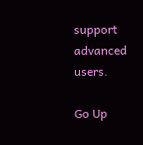support advanced users.

Go Up